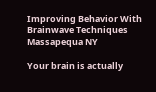Improving Behavior With Brainwave Techniques Massapequa NY

Your brain is actually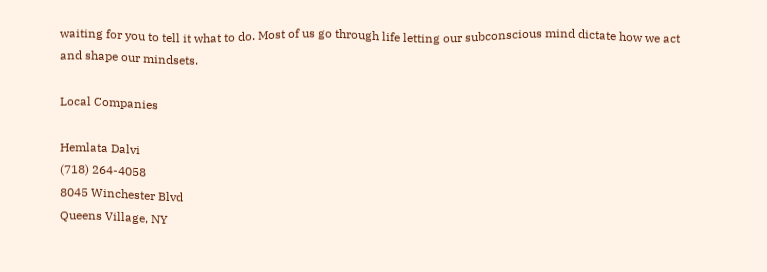waiting for you to tell it what to do. Most of us go through life letting our subconscious mind dictate how we act and shape our mindsets.

Local Companies

Hemlata Dalvi
(718) 264-4058
8045 Winchester Blvd
Queens Village, NY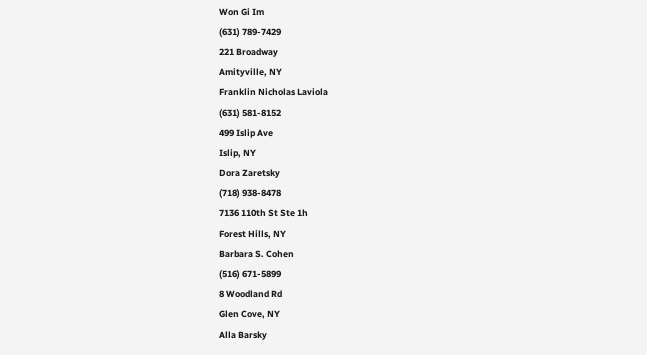Won Gi Im
(631) 789-7429
221 Broadway
Amityville, NY
Franklin Nicholas Laviola
(631) 581-8152
499 Islip Ave
Islip, NY
Dora Zaretsky
(718) 938-8478
7136 110th St Ste 1h
Forest Hills, NY
Barbara S. Cohen
(516) 671-5899
8 Woodland Rd
Glen Cove, NY
Alla Barsky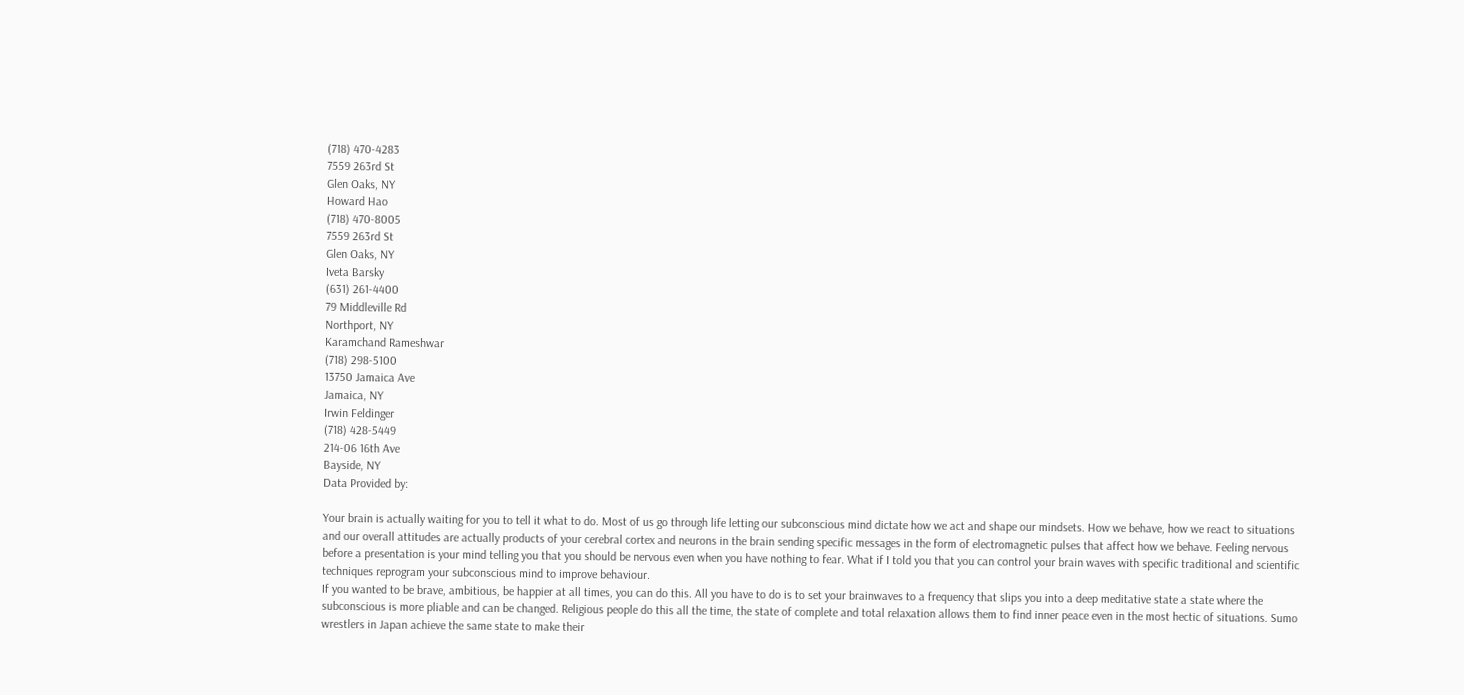(718) 470-4283
7559 263rd St
Glen Oaks, NY
Howard Hao
(718) 470-8005
7559 263rd St
Glen Oaks, NY
Iveta Barsky
(631) 261-4400
79 Middleville Rd
Northport, NY
Karamchand Rameshwar
(718) 298-5100
13750 Jamaica Ave
Jamaica, NY
Irwin Feldinger
(718) 428-5449
214-06 16th Ave
Bayside, NY
Data Provided by:

Your brain is actually waiting for you to tell it what to do. Most of us go through life letting our subconscious mind dictate how we act and shape our mindsets. How we behave, how we react to situations and our overall attitudes are actually products of your cerebral cortex and neurons in the brain sending specific messages in the form of electromagnetic pulses that affect how we behave. Feeling nervous before a presentation is your mind telling you that you should be nervous even when you have nothing to fear. What if I told you that you can control your brain waves with specific traditional and scientific techniques reprogram your subconscious mind to improve behaviour.
If you wanted to be brave, ambitious, be happier at all times, you can do this. All you have to do is to set your brainwaves to a frequency that slips you into a deep meditative state a state where the subconscious is more pliable and can be changed. Religious people do this all the time, the state of complete and total relaxation allows them to find inner peace even in the most hectic of situations. Sumo wrestlers in Japan achieve the same state to make their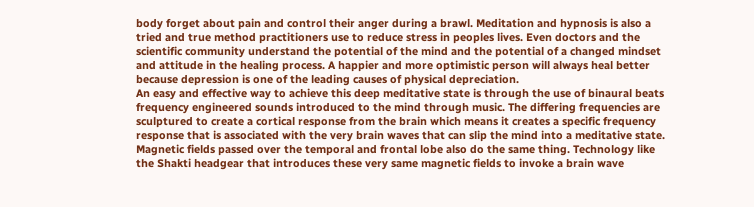body forget about pain and control their anger during a brawl. Meditation and hypnosis is also a tried and true method practitioners use to reduce stress in peoples lives. Even doctors and the scientific community understand the potential of the mind and the potential of a changed mindset and attitude in the healing process. A happier and more optimistic person will always heal better because depression is one of the leading causes of physical depreciation.
An easy and effective way to achieve this deep meditative state is through the use of binaural beats frequency engineered sounds introduced to the mind through music. The differing frequencies are sculptured to create a cortical response from the brain which means it creates a specific frequency response that is associated with the very brain waves that can slip the mind into a meditative state. Magnetic fields passed over the temporal and frontal lobe also do the same thing. Technology like the Shakti headgear that introduces these very same magnetic fields to invoke a brain wave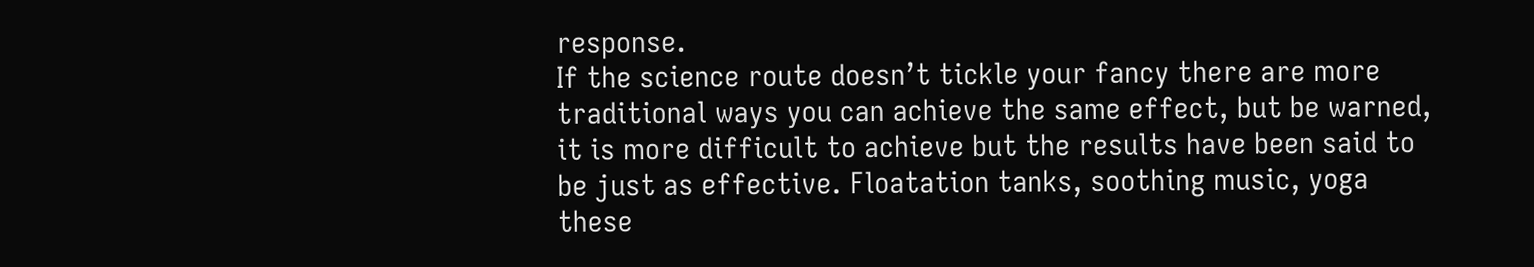response.
If the science route doesn’t tickle your fancy there are more traditional ways you can achieve the same effect, but be warned, it is more difficult to achieve but the results have been said to be just as effective. Floatation tanks, soothing music, yoga these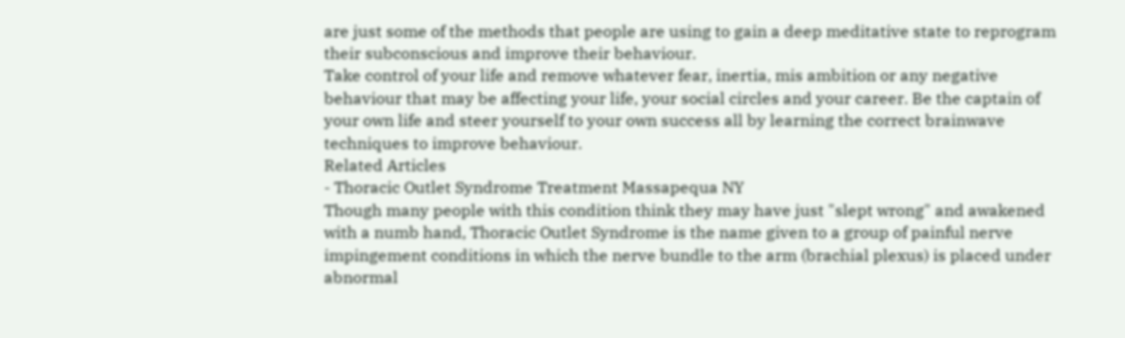are just some of the methods that people are using to gain a deep meditative state to reprogram their subconscious and improve their behaviour.
Take control of your life and remove whatever fear, inertia, mis ambition or any negative behaviour that may be affecting your life, your social circles and your career. Be the captain of your own life and steer yourself to your own success all by learning the correct brainwave techniques to improve behaviour.
Related Articles
- Thoracic Outlet Syndrome Treatment Massapequa NY
Though many people with this condition think they may have just "slept wrong" and awakened with a numb hand, Thoracic Outlet Syndrome is the name given to a group of painful nerve impingement conditions in which the nerve bundle to the arm (brachial plexus) is placed under abnormal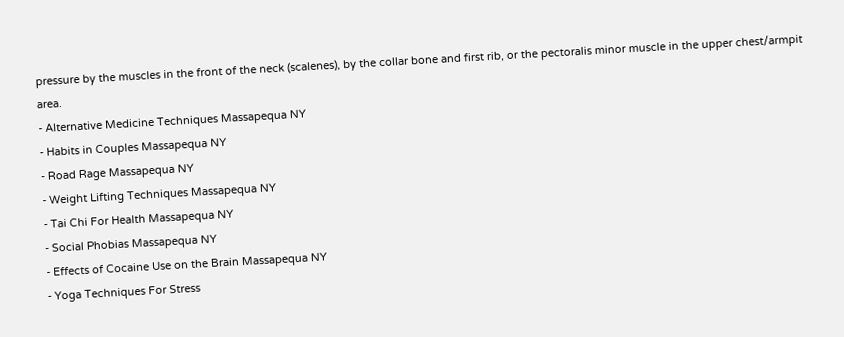pressure by the muscles in the front of the neck (scalenes), by the collar bone and first rib, or the pectoralis minor muscle in the upper chest/armpit area.
- Alternative Medicine Techniques Massapequa NY
- Habits in Couples Massapequa NY
- Road Rage Massapequa NY
- Weight Lifting Techniques Massapequa NY
- Tai Chi For Health Massapequa NY
- Social Phobias Massapequa NY
- Effects of Cocaine Use on the Brain Massapequa NY
- Yoga Techniques For Stress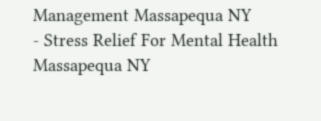Management Massapequa NY
- Stress Relief For Mental Health Massapequa NY